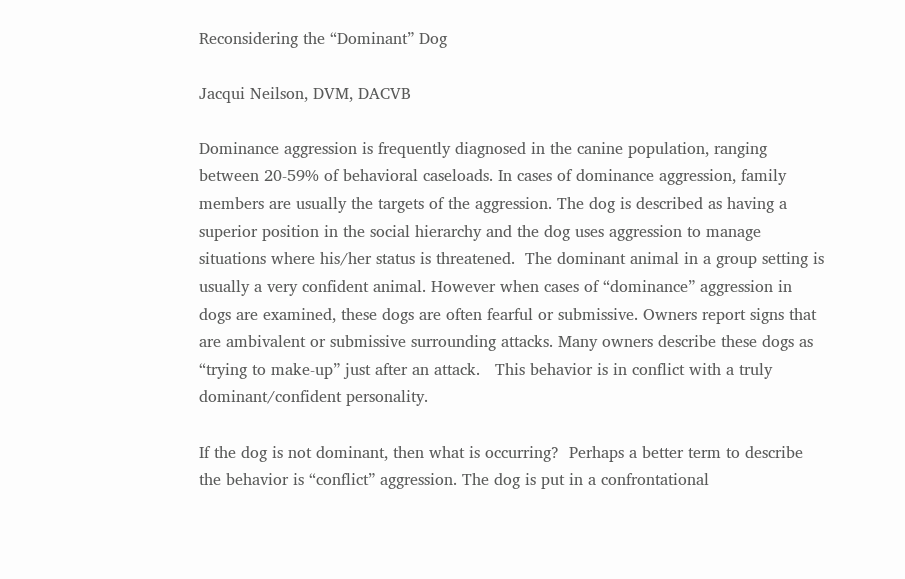Reconsidering the “Dominant” Dog

Jacqui Neilson, DVM, DACVB

Dominance aggression is frequently diagnosed in the canine population, ranging between 20-59% of behavioral caseloads. In cases of dominance aggression, family members are usually the targets of the aggression. The dog is described as having a superior position in the social hierarchy and the dog uses aggression to manage situations where his/her status is threatened.  The dominant animal in a group setting is usually a very confident animal. However when cases of “dominance” aggression in dogs are examined, these dogs are often fearful or submissive. Owners report signs that are ambivalent or submissive surrounding attacks. Many owners describe these dogs as “trying to make-up” just after an attack.   This behavior is in conflict with a truly dominant/confident personality.

If the dog is not dominant, then what is occurring?  Perhaps a better term to describe the behavior is “conflict” aggression. The dog is put in a confrontational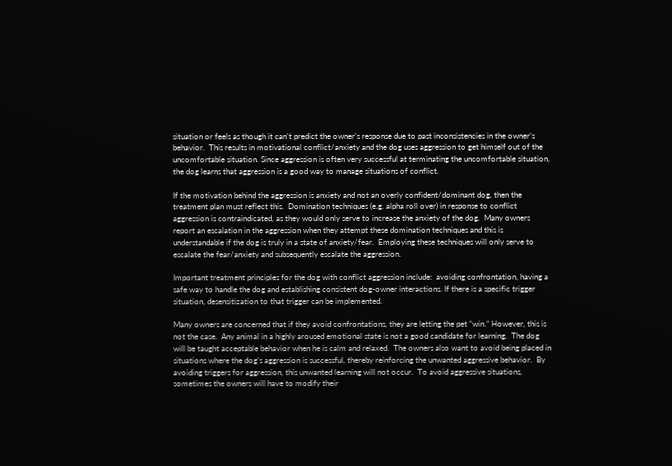situation or feels as though it can’t predict the owner’s response due to past inconsistencies in the owner’s behavior.  This results in motivational conflict/anxiety and the dog uses aggression to get himself out of the uncomfortable situation. Since aggression is often very successful at terminating the uncomfortable situation, the dog learns that aggression is a good way to manage situations of conflict.

If the motivation behind the aggression is anxiety and not an overly confident/dominant dog, then the treatment plan must reflect this.  Domination techniques (e.g. alpha roll over) in response to conflict aggression is contraindicated, as they would only serve to increase the anxiety of the dog.  Many owners report an escalation in the aggression when they attempt these domination techniques and this is understandable if the dog is truly in a state of anxiety/fear.  Employing these techniques will only serve to escalate the fear/anxiety and subsequently escalate the aggression.

Important treatment principles for the dog with conflict aggression include:  avoiding confrontation, having a safe way to handle the dog and establishing consistent dog-owner interactions. If there is a specific trigger situation, desensitization to that trigger can be implemented.

Many owners are concerned that if they avoid confrontations, they are letting the pet “win.” However, this is not the case.  Any animal in a highly aroused emotional state is not a good candidate for learning.  The dog will be taught acceptable behavior when he is calm and relaxed.  The owners also want to avoid being placed in situations where the dog’s aggression is successful, thereby reinforcing the unwanted aggressive behavior.  By avoiding triggers for aggression, this unwanted learning will not occur.  To avoid aggressive situations, sometimes the owners will have to modify their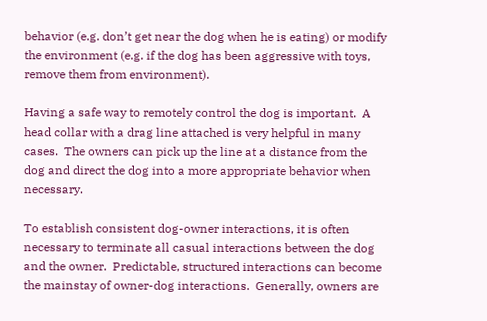behavior (e.g. don’t get near the dog when he is eating) or modify the environment (e.g. if the dog has been aggressive with toys, remove them from environment).

Having a safe way to remotely control the dog is important.  A head collar with a drag line attached is very helpful in many cases.  The owners can pick up the line at a distance from the dog and direct the dog into a more appropriate behavior when necessary.

To establish consistent dog-owner interactions, it is often necessary to terminate all casual interactions between the dog and the owner.  Predictable, structured interactions can become the mainstay of owner-dog interactions.  Generally, owners are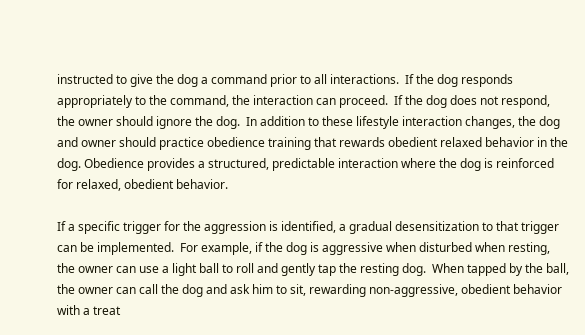instructed to give the dog a command prior to all interactions.  If the dog responds appropriately to the command, the interaction can proceed.  If the dog does not respond, the owner should ignore the dog.  In addition to these lifestyle interaction changes, the dog and owner should practice obedience training that rewards obedient relaxed behavior in the dog. Obedience provides a structured, predictable interaction where the dog is reinforced for relaxed, obedient behavior.

If a specific trigger for the aggression is identified, a gradual desensitization to that trigger can be implemented.  For example, if the dog is aggressive when disturbed when resting, the owner can use a light ball to roll and gently tap the resting dog.  When tapped by the ball, the owner can call the dog and ask him to sit, rewarding non-aggressive, obedient behavior with a treat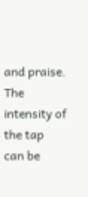and praise.  The intensity of the tap can be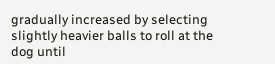gradually increased by selecting slightly heavier balls to roll at the dog until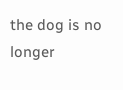the dog is no longer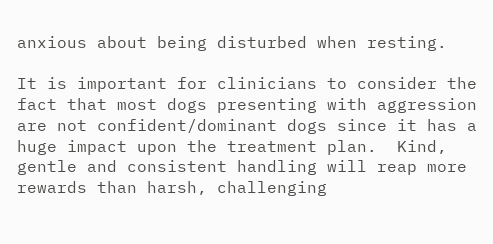anxious about being disturbed when resting.

It is important for clinicians to consider the fact that most dogs presenting with aggression are not confident/dominant dogs since it has a huge impact upon the treatment plan.  Kind, gentle and consistent handling will reap more rewards than harsh, challenging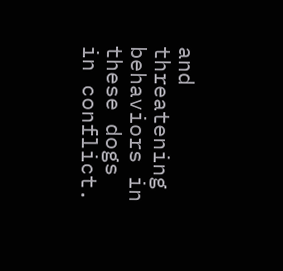and threatening behaviors in these dogs in conflict.